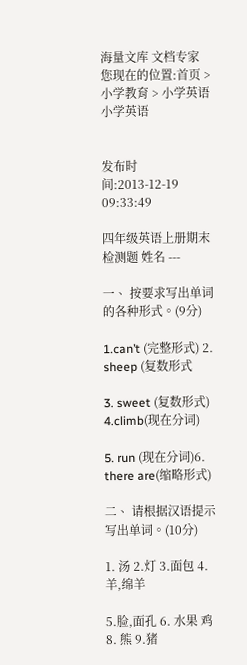海量文库 文档专家
您现在的位置:首页 > 小学教育 > 小学英语小学英语


发布时间:2013-12-19 09:33:49

四年级英语上册期末检测题 姓名 ---

一、 按要求写出单词的各种形式。(9分)

1.can’t (完整形式) 2. sheep (复数形式

3. sweet (复数形式) 4.climb(现在分词)

5. run (现在分词)6. there are(缩略形式)

二、 请根据汉语提示写出单词。(10分)

1. 汤 2.灯 3.面包 4.羊,绵羊

5.脸,面孔 6. 水果 鸡 8. 熊 9.猪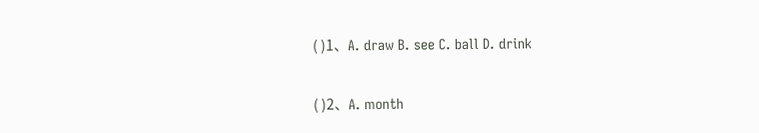( )1、A. draw B. see C. ball D. drink

( )2、A. month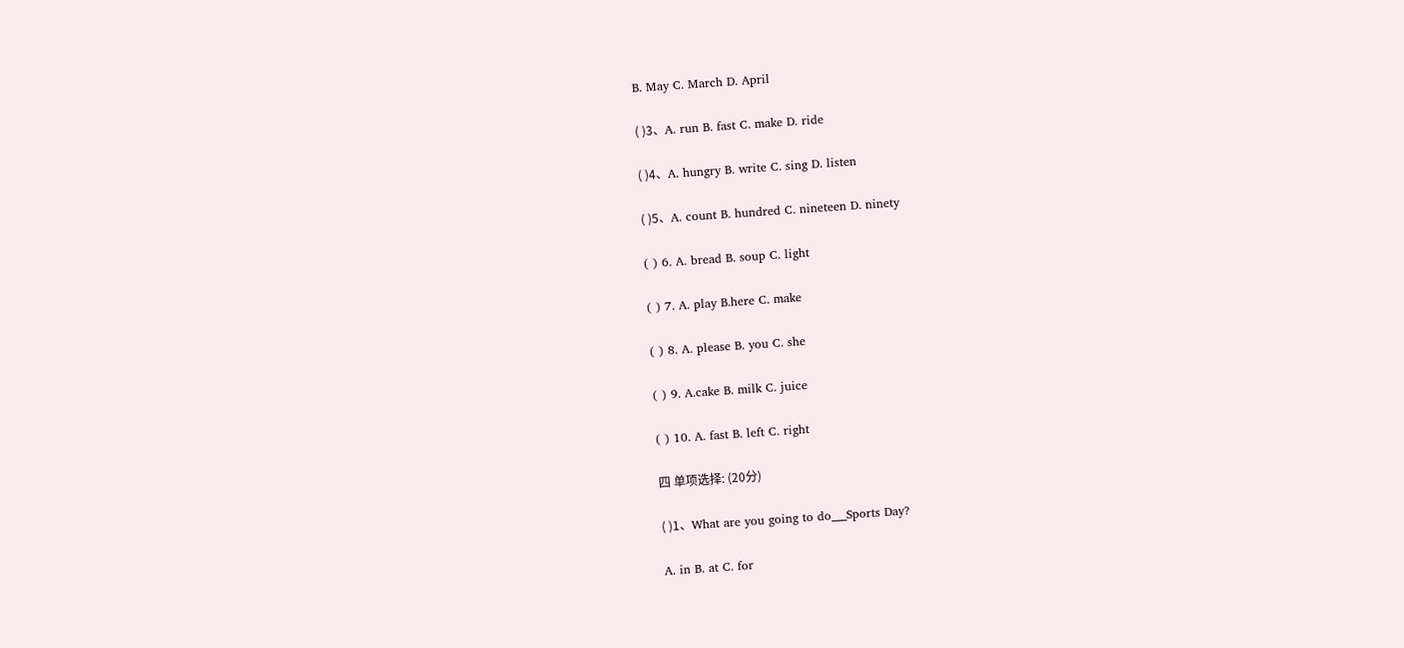B. May C. March D. April

( )3、A. run B. fast C. make D. ride

( )4、A. hungry B. write C. sing D. listen

( )5、A. count B. hundred C. nineteen D. ninety

( ) 6. A. bread B. soup C. light

( ) 7. A. play B.here C. make

( ) 8. A. please B. you C. she

( ) 9. A.cake B. milk C. juice

( ) 10. A. fast B. left C. right

四 单项选择: (20分)

( )1、What are you going to do___Sports Day?

A. in B. at C. for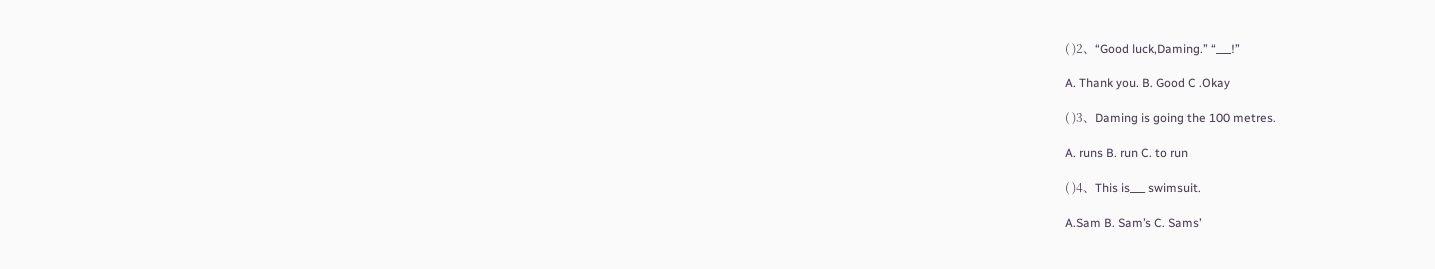( )2、“Good luck,Daming.” “___!”

A. Thank you. B. Good C .Okay

( )3、Daming is going the 100 metres.

A. runs B. run C. to run

( )4、This is___ swimsuit.

A.Sam B. Sam’s C. Sams’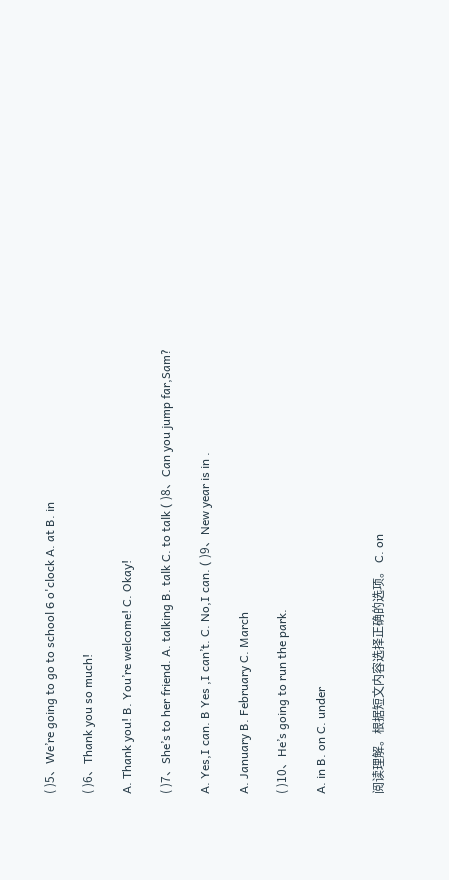( )5、We’re going to go to school 6 o'clock A. at B. in

( )6、Thank you so much!

A. Thank you! B. You’re welcome! C. Okay!

( )7、She’s to her friend. A. talking B. talk C. to talk ( )8、Can you jump far,Sam?

A. Yes,I can. B Yes ,I can’t. C. No,I can. ( )9、New year is in .

A. January B. February C. March

( )10、He’s going to run the park.

A. in B. on C. under


阅读理解。根据短文内容选择正确的选项。 C. on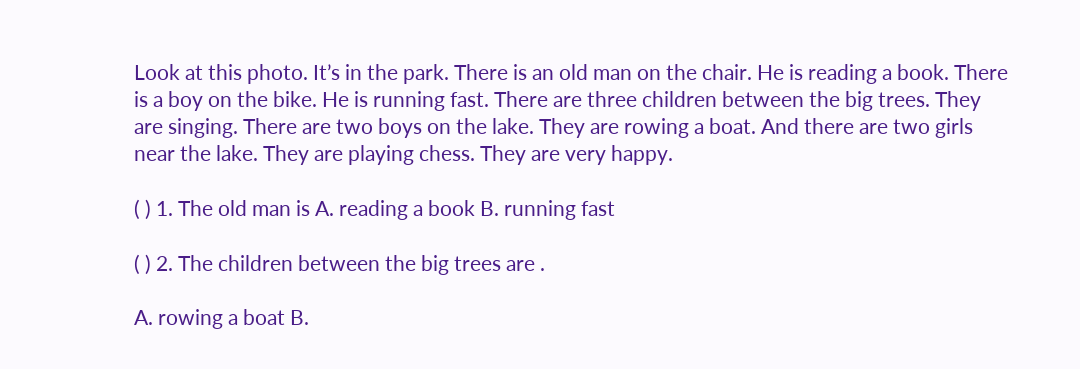Look at this photo. It’s in the park. There is an old man on the chair. He is reading a book. There is a boy on the bike. He is running fast. There are three children between the big trees. They are singing. There are two boys on the lake. They are rowing a boat. And there are two girls near the lake. They are playing chess. They are very happy.

( ) 1. The old man is A. reading a book B. running fast

( ) 2. The children between the big trees are .

A. rowing a boat B.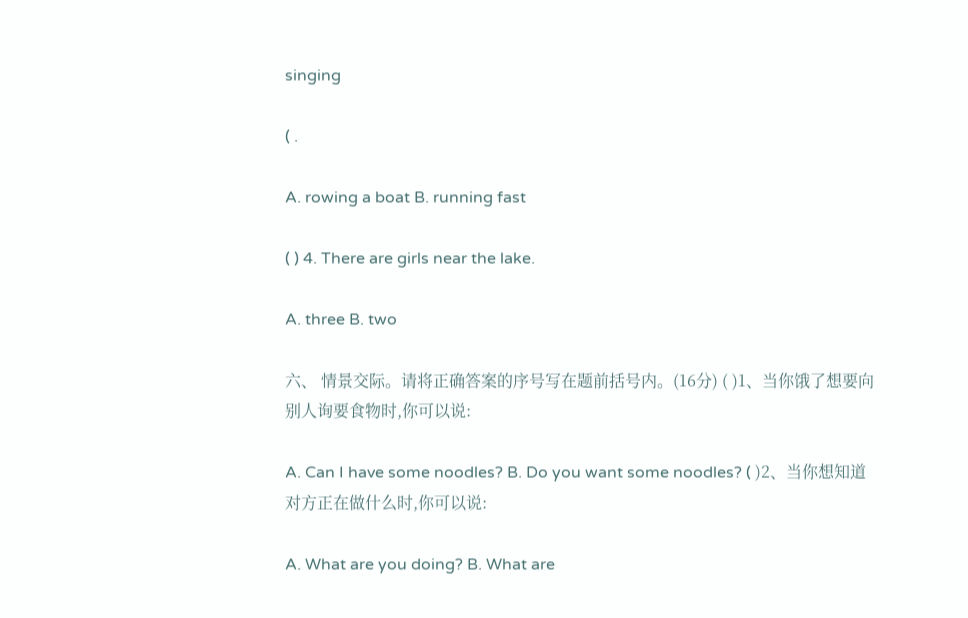singing

( .

A. rowing a boat B. running fast

( ) 4. There are girls near the lake.

A. three B. two

六、 情景交际。请将正确答案的序号写在题前括号内。(16分) ( )1、当你饿了想要向别人询要食物时,你可以说:

A. Can I have some noodles? B. Do you want some noodles? ( )2、当你想知道对方正在做什么时,你可以说:

A. What are you doing? B. What are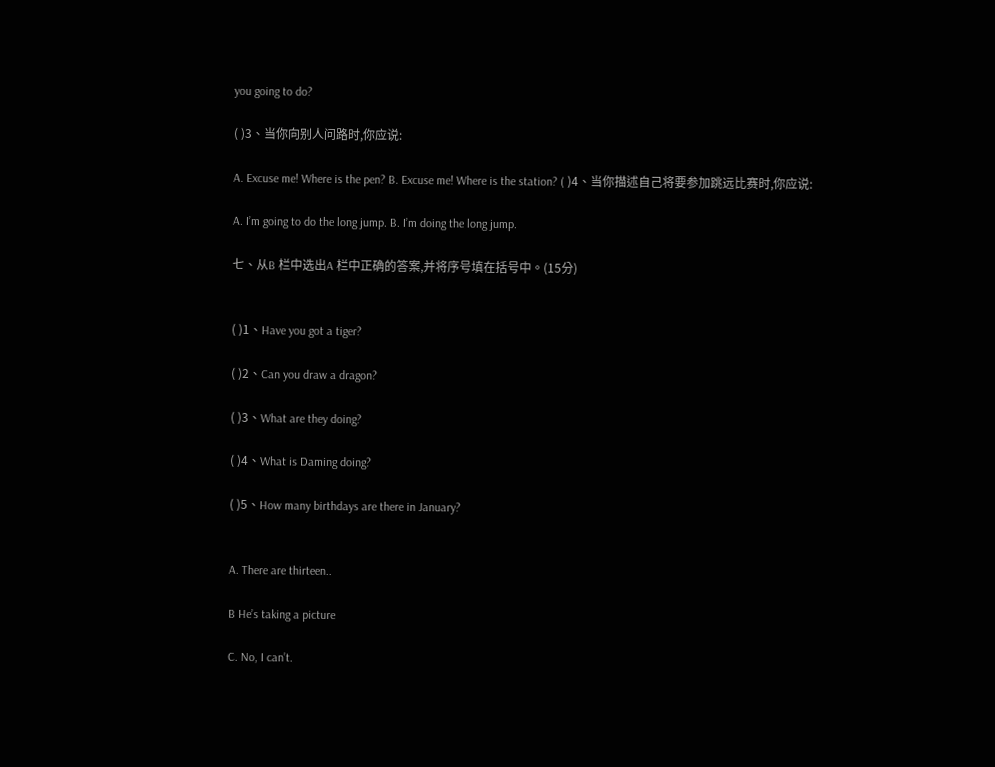you going to do?

( )3、当你向别人问路时,你应说:

A. Excuse me! Where is the pen? B. Excuse me! Where is the station? ( )4、当你描述自己将要参加跳远比赛时,你应说:

A. I’m going to do the long jump. B. I’m doing the long jump.

七、从B 栏中选出A 栏中正确的答案,并将序号填在括号中。(15分)


( )1、Have you got a tiger?

( )2、Can you draw a dragon?

( )3、What are they doing?

( )4、What is Daming doing?

( )5、How many birthdays are there in January?


A. There are thirteen..

B He’s taking a picture

C. No, I can’t.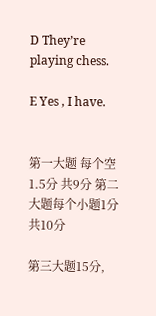D They’re playing chess.

E Yes , I have.


第一大题 每个空1.5分 共9分 第二大题每个小题1分 共10分

第三大题15分,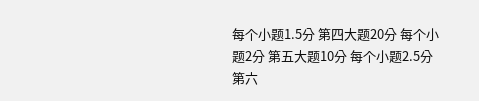每个小题1.5分 第四大题20分 每个小题2分 第五大题10分 每个小题2.5分 第六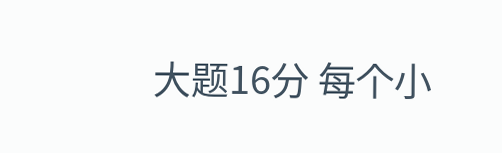大题16分 每个小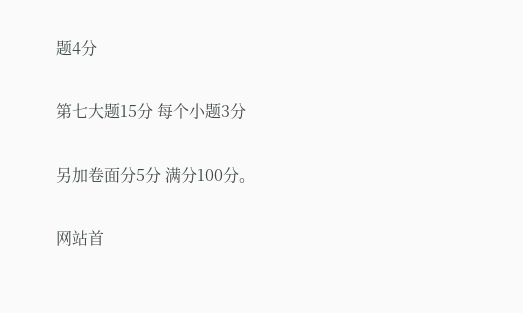题4分

第七大题15分 每个小题3分

另加卷面分5分 满分100分。

网站首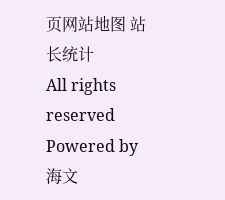页网站地图 站长统计
All rights reserved Powered by 海文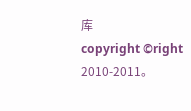库
copyright ©right 2010-2011。